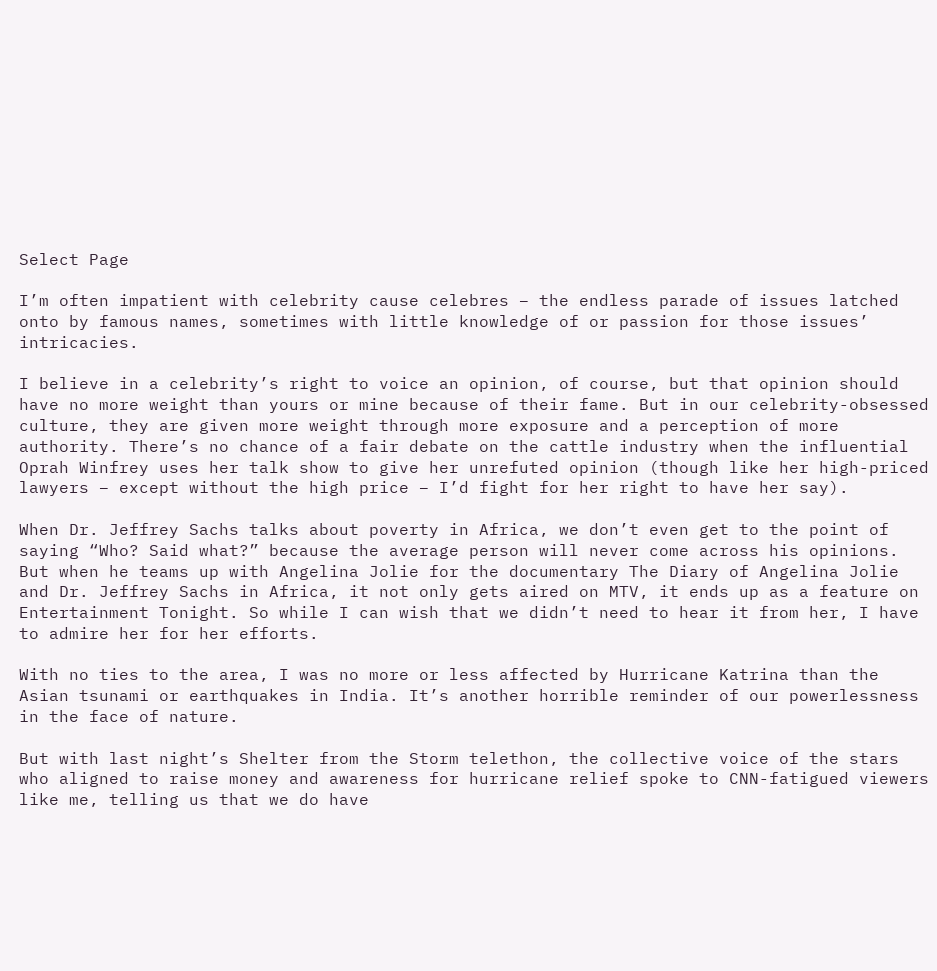Select Page

I’m often impatient with celebrity cause celebres – the endless parade of issues latched onto by famous names, sometimes with little knowledge of or passion for those issues’ intricacies.

I believe in a celebrity’s right to voice an opinion, of course, but that opinion should have no more weight than yours or mine because of their fame. But in our celebrity-obsessed culture, they are given more weight through more exposure and a perception of more authority. There’s no chance of a fair debate on the cattle industry when the influential Oprah Winfrey uses her talk show to give her unrefuted opinion (though like her high-priced lawyers – except without the high price – I’d fight for her right to have her say).

When Dr. Jeffrey Sachs talks about poverty in Africa, we don’t even get to the point of saying “Who? Said what?” because the average person will never come across his opinions. But when he teams up with Angelina Jolie for the documentary The Diary of Angelina Jolie and Dr. Jeffrey Sachs in Africa, it not only gets aired on MTV, it ends up as a feature on Entertainment Tonight. So while I can wish that we didn’t need to hear it from her, I have to admire her for her efforts.

With no ties to the area, I was no more or less affected by Hurricane Katrina than the Asian tsunami or earthquakes in India. It’s another horrible reminder of our powerlessness in the face of nature.

But with last night’s Shelter from the Storm telethon, the collective voice of the stars who aligned to raise money and awareness for hurricane relief spoke to CNN-fatigued viewers like me, telling us that we do have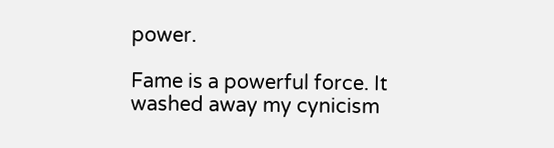power.

Fame is a powerful force. It washed away my cynicism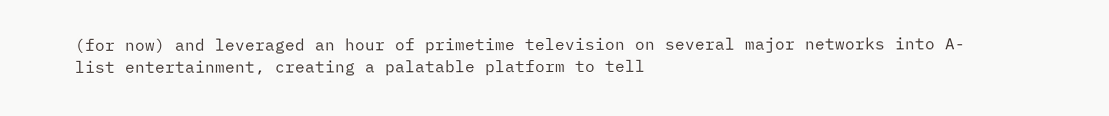(for now) and leveraged an hour of primetime television on several major networks into A-list entertainment, creating a palatable platform to tell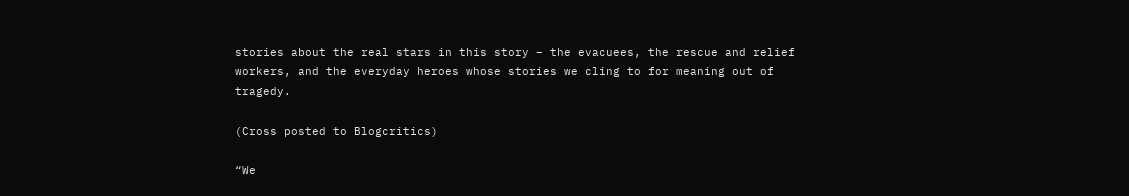stories about the real stars in this story – the evacuees, the rescue and relief workers, and the everyday heroes whose stories we cling to for meaning out of tragedy.

(Cross posted to Blogcritics)

“We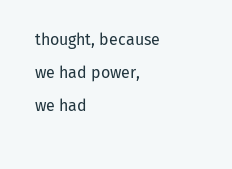thought, because we had power, we had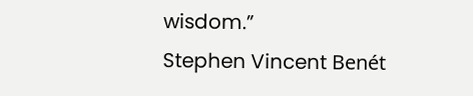wisdom.”
Stephen Vincent Benét